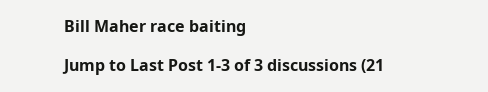Bill Maher race baiting

Jump to Last Post 1-3 of 3 discussions (21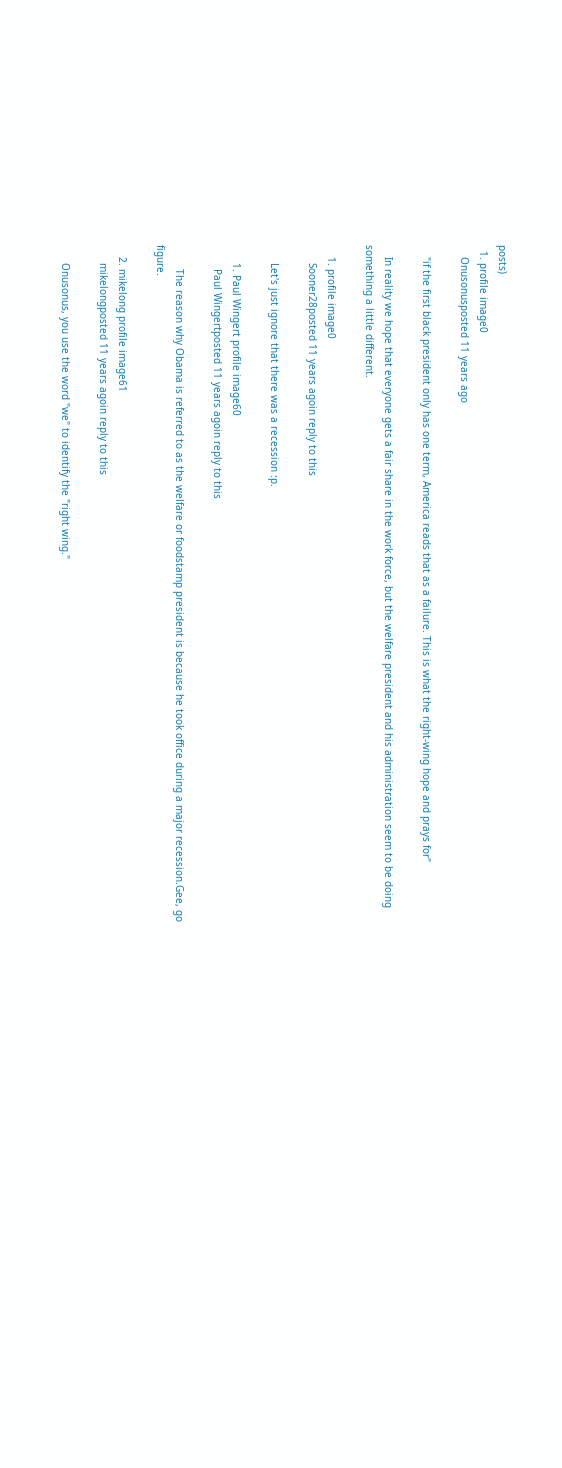posts)
  1. profile image0
    Onusonusposted 11 years ago

    "if the first black president only has one term, America reads that as a failure. This is what the right-wing hope and prays for"

    In reality we hope that everyone gets a fair share in the work force, but the welfare president and his administration seem to be doing something a little different.

    1. profile image0
      Sooner28posted 11 years agoin reply to this

      Let's just ignore that there was a recession :p.

      1. Paul Wingert profile image60
        Paul Wingertposted 11 years agoin reply to this

        The reason why Obama is referred to as the welfare or foodstamp president is because he took office during a major recession.Gee, go figure.

    2. mikelong profile image61
      mikelongposted 11 years agoin reply to this

      Onusonus, you use the word "we" to identify the "right wing."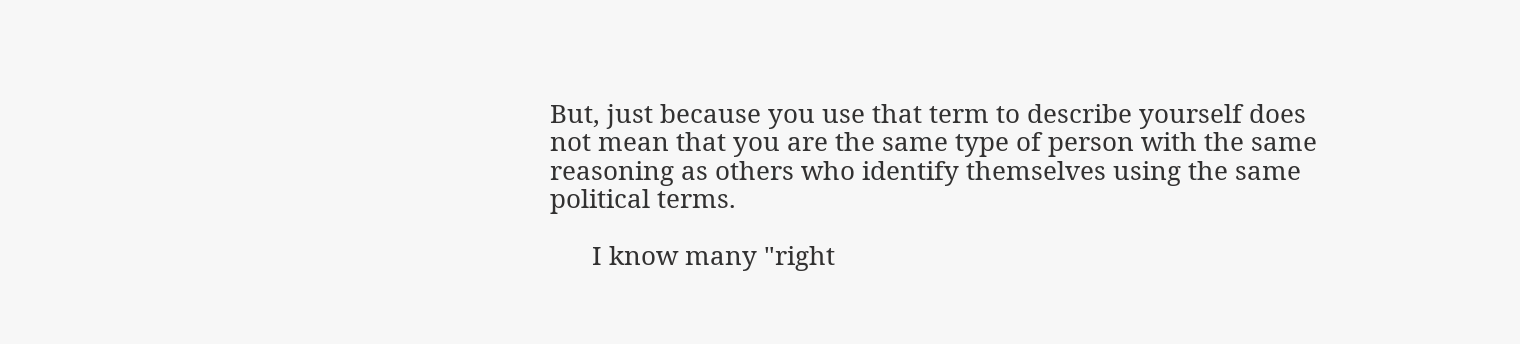But, just because you use that term to describe yourself does not mean that you are the same type of person with the same reasoning as others who identify themselves using the same political terms.

      I know many "right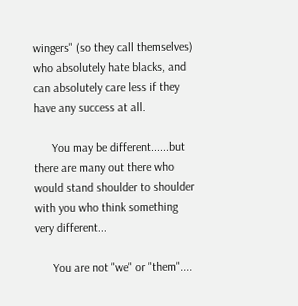wingers" (so they call themselves) who absolutely hate blacks, and can absolutely care less if they have any success at all.

      You may be different......but there are many out there who would stand shoulder to shoulder with you who think something very different...

      You are not "we" or "them"....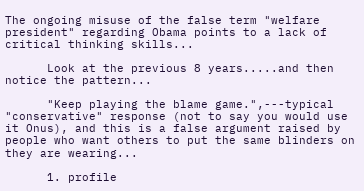The ongoing misuse of the false term "welfare president" regarding Obama points to a lack of critical thinking skills...

      Look at the previous 8 years.....and then notice the pattern...

      "Keep playing the blame game.",---typical "conservative" response (not to say you would use it Onus), and this is a false argument raised by people who want others to put the same blinders on they are wearing...

      1. profile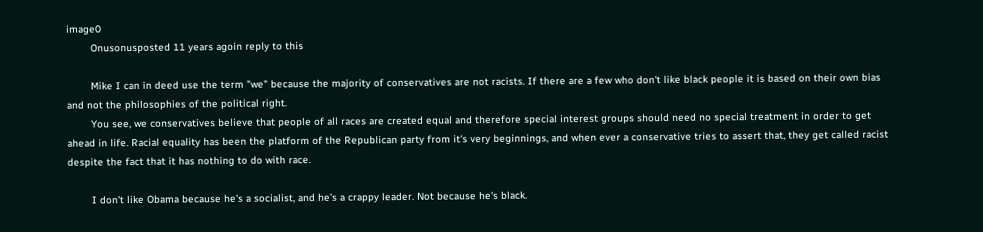image0
        Onusonusposted 11 years agoin reply to this

        Mike I can in deed use the term "we" because the majority of conservatives are not racists. If there are a few who don't like black people it is based on their own bias and not the philosophies of the political right.
        You see, we conservatives believe that people of all races are created equal and therefore special interest groups should need no special treatment in order to get ahead in life. Racial equality has been the platform of the Republican party from it's very beginnings, and when ever a conservative tries to assert that, they get called racist despite the fact that it has nothing to do with race.

        I don't like Obama because he's a socialist, and he's a crappy leader. Not because he's black.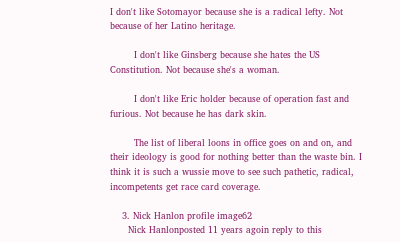I don't like Sotomayor because she is a radical lefty. Not because of her Latino heritage.

        I don't like Ginsberg because she hates the US Constitution. Not because she's a woman.

        I don't like Eric holder because of operation fast and furious. Not because he has dark skin.

        The list of liberal loons in office goes on and on, and their ideology is good for nothing better than the waste bin. I think it is such a wussie move to see such pathetic, radical, incompetents get race card coverage.

    3. Nick Hanlon profile image62
      Nick Hanlonposted 11 years agoin reply to this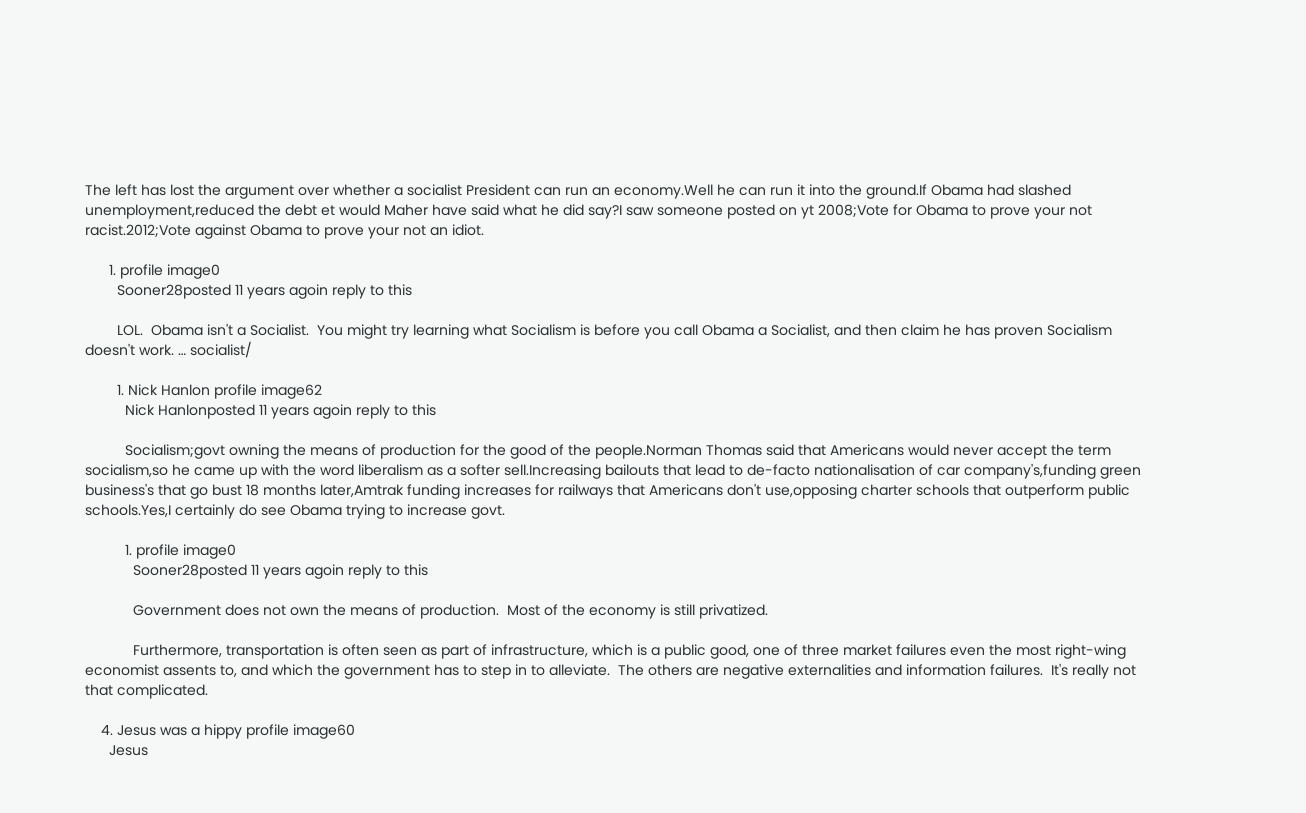The left has lost the argument over whether a socialist President can run an economy.Well he can run it into the ground.If Obama had slashed unemployment,reduced the debt et would Maher have said what he did say?I saw someone posted on yt 2008;Vote for Obama to prove your not racist.2012;Vote against Obama to prove your not an idiot.

      1. profile image0
        Sooner28posted 11 years agoin reply to this

        LOL.  Obama isn't a Socialist.  You might try learning what Socialism is before you call Obama a Socialist, and then claim he has proven Socialism doesn't work. … socialist/

        1. Nick Hanlon profile image62
          Nick Hanlonposted 11 years agoin reply to this

          Socialism;govt owning the means of production for the good of the people.Norman Thomas said that Americans would never accept the term socialism,so he came up with the word liberalism as a softer sell.Increasing bailouts that lead to de-facto nationalisation of car company's,funding green business's that go bust 18 months later,Amtrak funding increases for railways that Americans don't use,opposing charter schools that outperform public schools.Yes,I certainly do see Obama trying to increase govt.

          1. profile image0
            Sooner28posted 11 years agoin reply to this

            Government does not own the means of production.  Most of the economy is still privatized.

            Furthermore, transportation is often seen as part of infrastructure, which is a public good, one of three market failures even the most right-wing economist assents to, and which the government has to step in to alleviate.  The others are negative externalities and information failures.  It's really not that complicated.

    4. Jesus was a hippy profile image60
      Jesus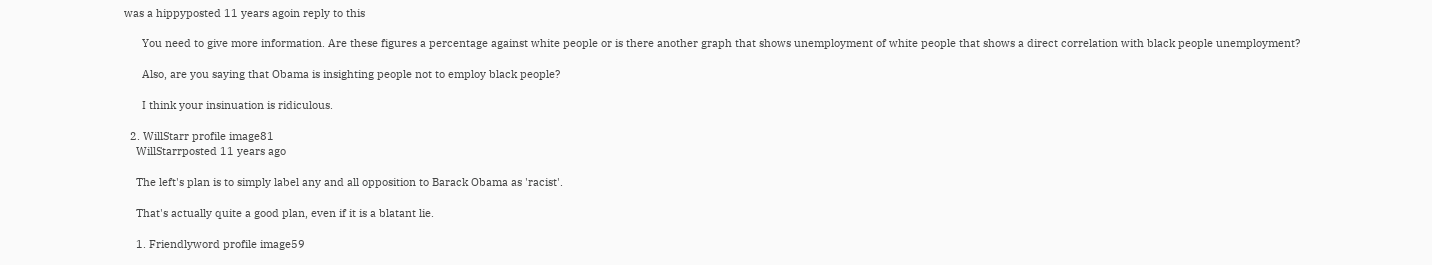was a hippyposted 11 years agoin reply to this

      You need to give more information. Are these figures a percentage against white people or is there another graph that shows unemployment of white people that shows a direct correlation with black people unemployment?

      Also, are you saying that Obama is insighting people not to employ black people?

      I think your insinuation is ridiculous.

  2. WillStarr profile image81
    WillStarrposted 11 years ago

    The left's plan is to simply label any and all opposition to Barack Obama as 'racist'.

    That's actually quite a good plan, even if it is a blatant lie.

    1. Friendlyword profile image59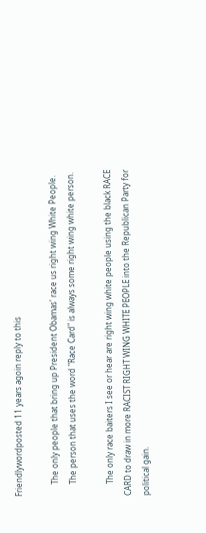Friendlywordposted 11 years agoin reply to this

      The only people that bring up President Obamas' race us right wing White People.
      The person that uses the word "Race Card" is always some right wing white person.

      The only race baiters I see or hear are right wing white people using the black RACE CARD to draw in more RACIST RIGHT WING WHITE PEOPLE into the Republican Party for political gain.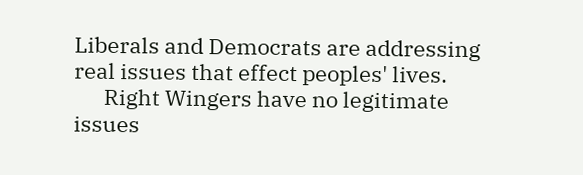Liberals and Democrats are addressing real issues that effect peoples' lives.
      Right Wingers have no legitimate issues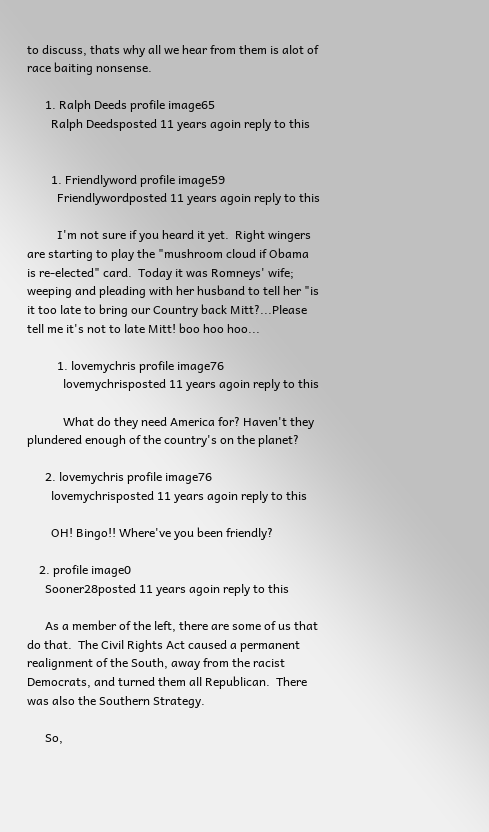to discuss, thats why all we hear from them is alot of race baiting nonsense.

      1. Ralph Deeds profile image65
        Ralph Deedsposted 11 years agoin reply to this


        1. Friendlyword profile image59
          Friendlywordposted 11 years agoin reply to this

          I'm not sure if you heard it yet.  Right wingers are starting to play the "mushroom cloud if Obama is re-elected" card.  Today it was Romneys' wife; weeping and pleading with her husband to tell her "is it too late to bring our Country back Mitt?...Please tell me it's not to late Mitt! boo hoo hoo...

          1. lovemychris profile image76
            lovemychrisposted 11 years agoin reply to this

            What do they need America for? Haven't they plundered enough of the country's on the planet?

      2. lovemychris profile image76
        lovemychrisposted 11 years agoin reply to this

        OH! Bingo!! Where've you been friendly?

    2. profile image0
      Sooner28posted 11 years agoin reply to this

      As a member of the left, there are some of us that do that.  The Civil Rights Act caused a permanent realignment of the South, away from the racist Democrats, and turned them all Republican.  There was also the Southern Strategy.

      So,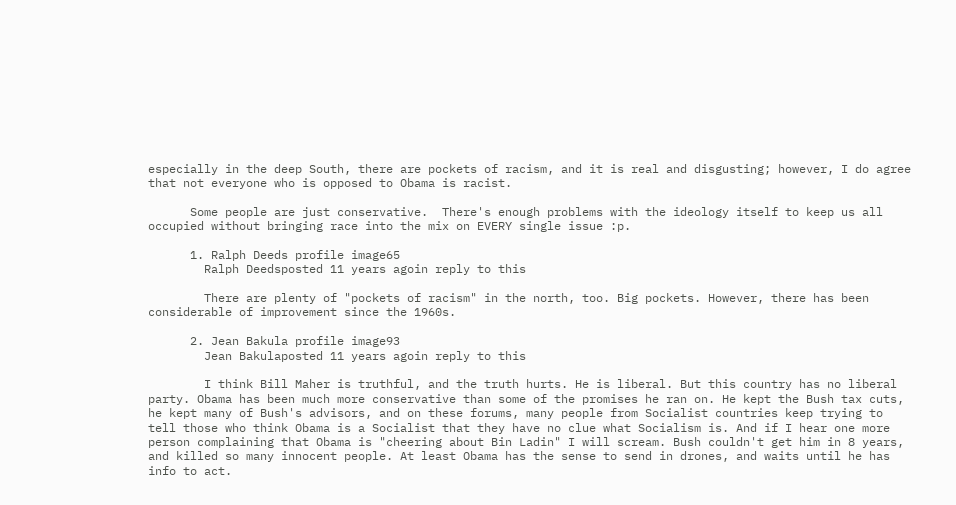especially in the deep South, there are pockets of racism, and it is real and disgusting; however, I do agree that not everyone who is opposed to Obama is racist.

      Some people are just conservative.  There's enough problems with the ideology itself to keep us all occupied without bringing race into the mix on EVERY single issue :p.

      1. Ralph Deeds profile image65
        Ralph Deedsposted 11 years agoin reply to this

        There are plenty of "pockets of racism" in the north, too. Big pockets. However, there has been considerable of improvement since the 1960s.

      2. Jean Bakula profile image93
        Jean Bakulaposted 11 years agoin reply to this

        I think Bill Maher is truthful, and the truth hurts. He is liberal. But this country has no liberal party. Obama has been much more conservative than some of the promises he ran on. He kept the Bush tax cuts, he kept many of Bush's advisors, and on these forums, many people from Socialist countries keep trying to tell those who think Obama is a Socialist that they have no clue what Socialism is. And if I hear one more person complaining that Obama is "cheering about Bin Ladin" I will scream. Bush couldn't get him in 8 years, and killed so many innocent people. At least Obama has the sense to send in drones, and waits until he has info to act.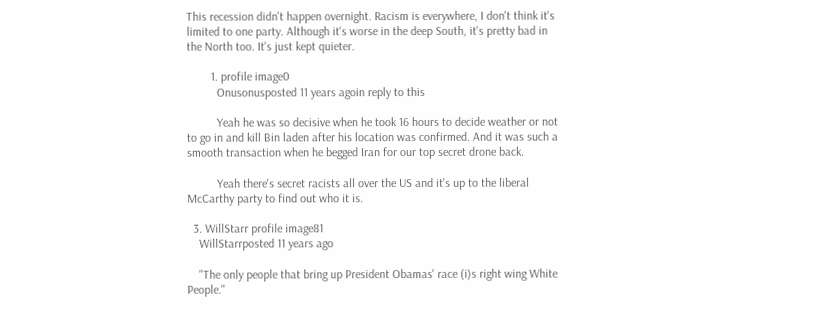This recession didn't happen overnight. Racism is everywhere, I don't think it's limited to one party. Although it's worse in the deep South, it's pretty bad in the North too. It's just kept quieter.

        1. profile image0
          Onusonusposted 11 years agoin reply to this

          Yeah he was so decisive when he took 16 hours to decide weather or not to go in and kill Bin laden after his location was confirmed. And it was such a smooth transaction when he begged Iran for our top secret drone back.

          Yeah there's secret racists all over the US and it's up to the liberal McCarthy party to find out who it is.

  3. WillStarr profile image81
    WillStarrposted 11 years ago

    "The only people that bring up President Obamas' race (i)s right wing White People."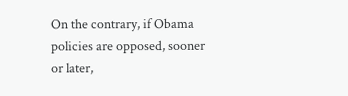On the contrary, if Obama policies are opposed, sooner or later,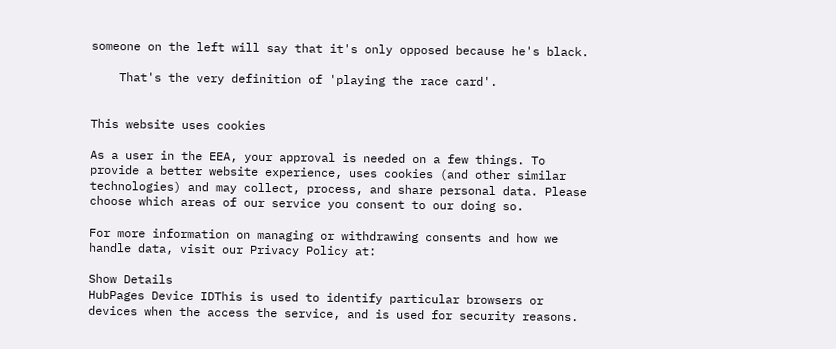someone on the left will say that it's only opposed because he's black.

    That's the very definition of 'playing the race card'.


This website uses cookies

As a user in the EEA, your approval is needed on a few things. To provide a better website experience, uses cookies (and other similar technologies) and may collect, process, and share personal data. Please choose which areas of our service you consent to our doing so.

For more information on managing or withdrawing consents and how we handle data, visit our Privacy Policy at:

Show Details
HubPages Device IDThis is used to identify particular browsers or devices when the access the service, and is used for security reasons.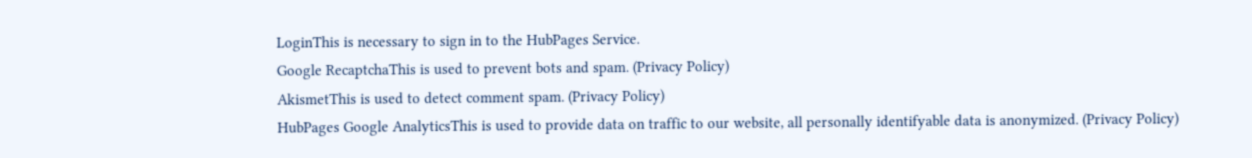LoginThis is necessary to sign in to the HubPages Service.
Google RecaptchaThis is used to prevent bots and spam. (Privacy Policy)
AkismetThis is used to detect comment spam. (Privacy Policy)
HubPages Google AnalyticsThis is used to provide data on traffic to our website, all personally identifyable data is anonymized. (Privacy Policy)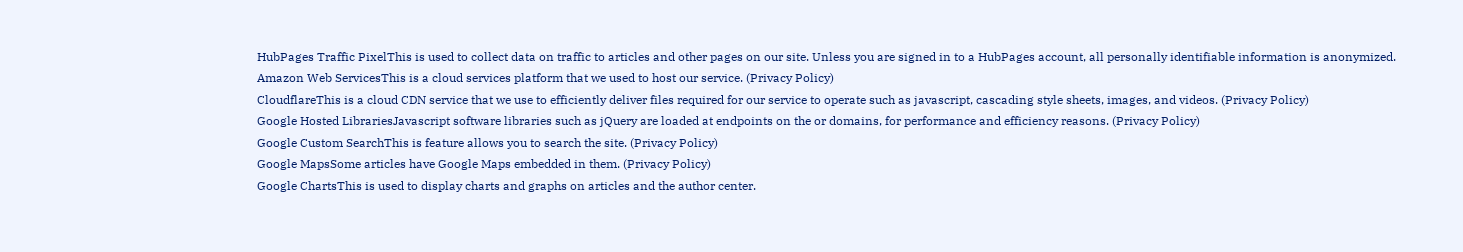HubPages Traffic PixelThis is used to collect data on traffic to articles and other pages on our site. Unless you are signed in to a HubPages account, all personally identifiable information is anonymized.
Amazon Web ServicesThis is a cloud services platform that we used to host our service. (Privacy Policy)
CloudflareThis is a cloud CDN service that we use to efficiently deliver files required for our service to operate such as javascript, cascading style sheets, images, and videos. (Privacy Policy)
Google Hosted LibrariesJavascript software libraries such as jQuery are loaded at endpoints on the or domains, for performance and efficiency reasons. (Privacy Policy)
Google Custom SearchThis is feature allows you to search the site. (Privacy Policy)
Google MapsSome articles have Google Maps embedded in them. (Privacy Policy)
Google ChartsThis is used to display charts and graphs on articles and the author center.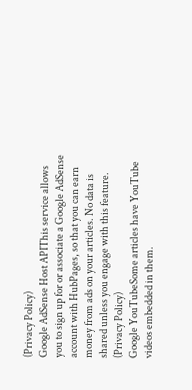(Privacy Policy)
Google AdSense Host APIThis service allows you to sign up for or associate a Google AdSense account with HubPages, so that you can earn money from ads on your articles. No data is shared unless you engage with this feature. (Privacy Policy)
Google YouTubeSome articles have YouTube videos embedded in them.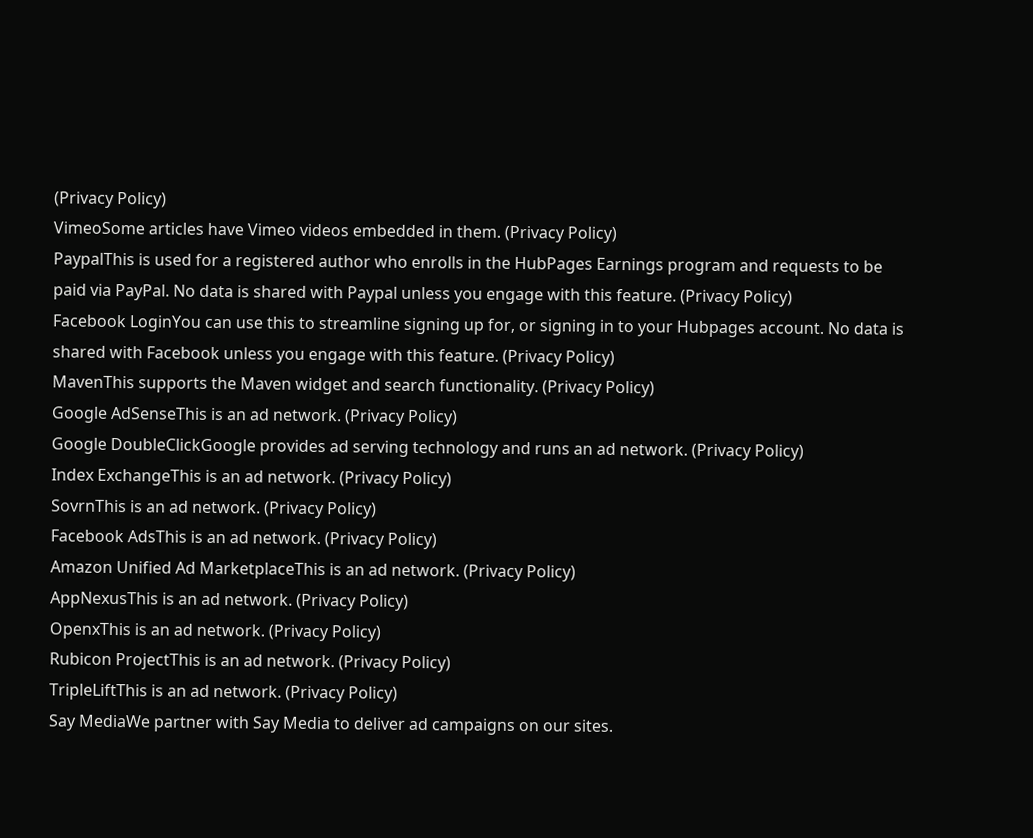(Privacy Policy)
VimeoSome articles have Vimeo videos embedded in them. (Privacy Policy)
PaypalThis is used for a registered author who enrolls in the HubPages Earnings program and requests to be paid via PayPal. No data is shared with Paypal unless you engage with this feature. (Privacy Policy)
Facebook LoginYou can use this to streamline signing up for, or signing in to your Hubpages account. No data is shared with Facebook unless you engage with this feature. (Privacy Policy)
MavenThis supports the Maven widget and search functionality. (Privacy Policy)
Google AdSenseThis is an ad network. (Privacy Policy)
Google DoubleClickGoogle provides ad serving technology and runs an ad network. (Privacy Policy)
Index ExchangeThis is an ad network. (Privacy Policy)
SovrnThis is an ad network. (Privacy Policy)
Facebook AdsThis is an ad network. (Privacy Policy)
Amazon Unified Ad MarketplaceThis is an ad network. (Privacy Policy)
AppNexusThis is an ad network. (Privacy Policy)
OpenxThis is an ad network. (Privacy Policy)
Rubicon ProjectThis is an ad network. (Privacy Policy)
TripleLiftThis is an ad network. (Privacy Policy)
Say MediaWe partner with Say Media to deliver ad campaigns on our sites.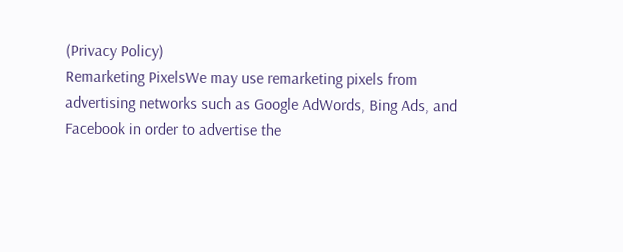(Privacy Policy)
Remarketing PixelsWe may use remarketing pixels from advertising networks such as Google AdWords, Bing Ads, and Facebook in order to advertise the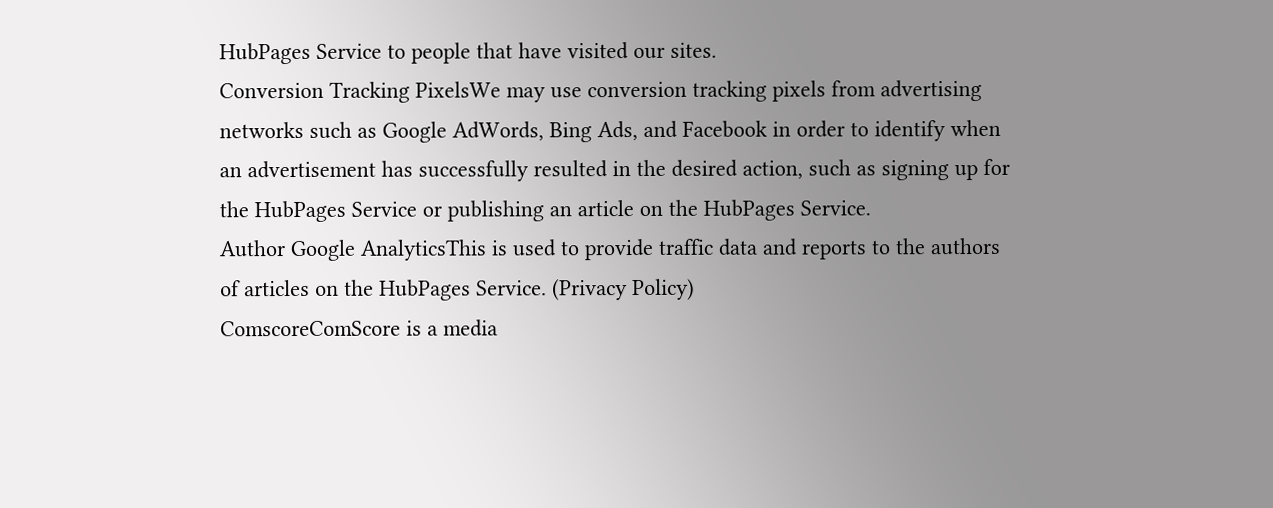HubPages Service to people that have visited our sites.
Conversion Tracking PixelsWe may use conversion tracking pixels from advertising networks such as Google AdWords, Bing Ads, and Facebook in order to identify when an advertisement has successfully resulted in the desired action, such as signing up for the HubPages Service or publishing an article on the HubPages Service.
Author Google AnalyticsThis is used to provide traffic data and reports to the authors of articles on the HubPages Service. (Privacy Policy)
ComscoreComScore is a media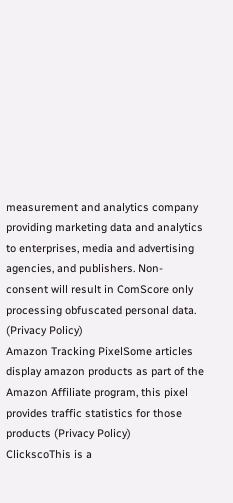measurement and analytics company providing marketing data and analytics to enterprises, media and advertising agencies, and publishers. Non-consent will result in ComScore only processing obfuscated personal data. (Privacy Policy)
Amazon Tracking PixelSome articles display amazon products as part of the Amazon Affiliate program, this pixel provides traffic statistics for those products (Privacy Policy)
ClickscoThis is a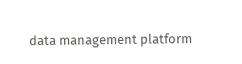data management platform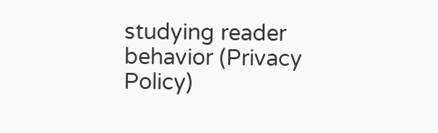studying reader behavior (Privacy Policy)